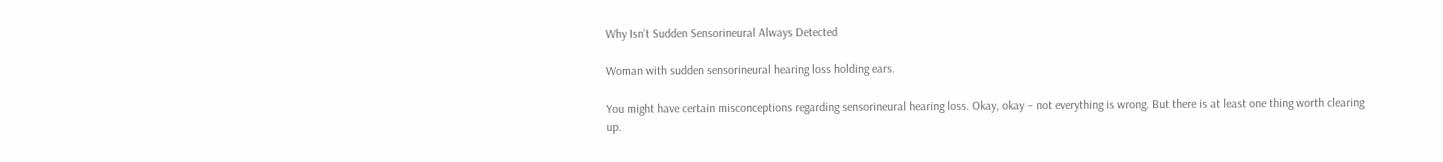Why Isn’t Sudden Sensorineural Always Detected

Woman with sudden sensorineural hearing loss holding ears.

You might have certain misconceptions regarding sensorineural hearing loss. Okay, okay – not everything is wrong. But there is at least one thing worth clearing up.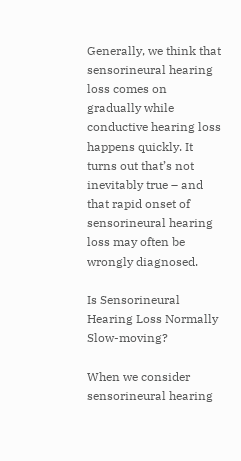Generally, we think that sensorineural hearing loss comes on gradually while conductive hearing loss happens quickly. It turns out that’s not inevitably true – and that rapid onset of sensorineural hearing loss may often be wrongly diagnosed.

Is Sensorineural Hearing Loss Normally Slow-moving?

When we consider sensorineural hearing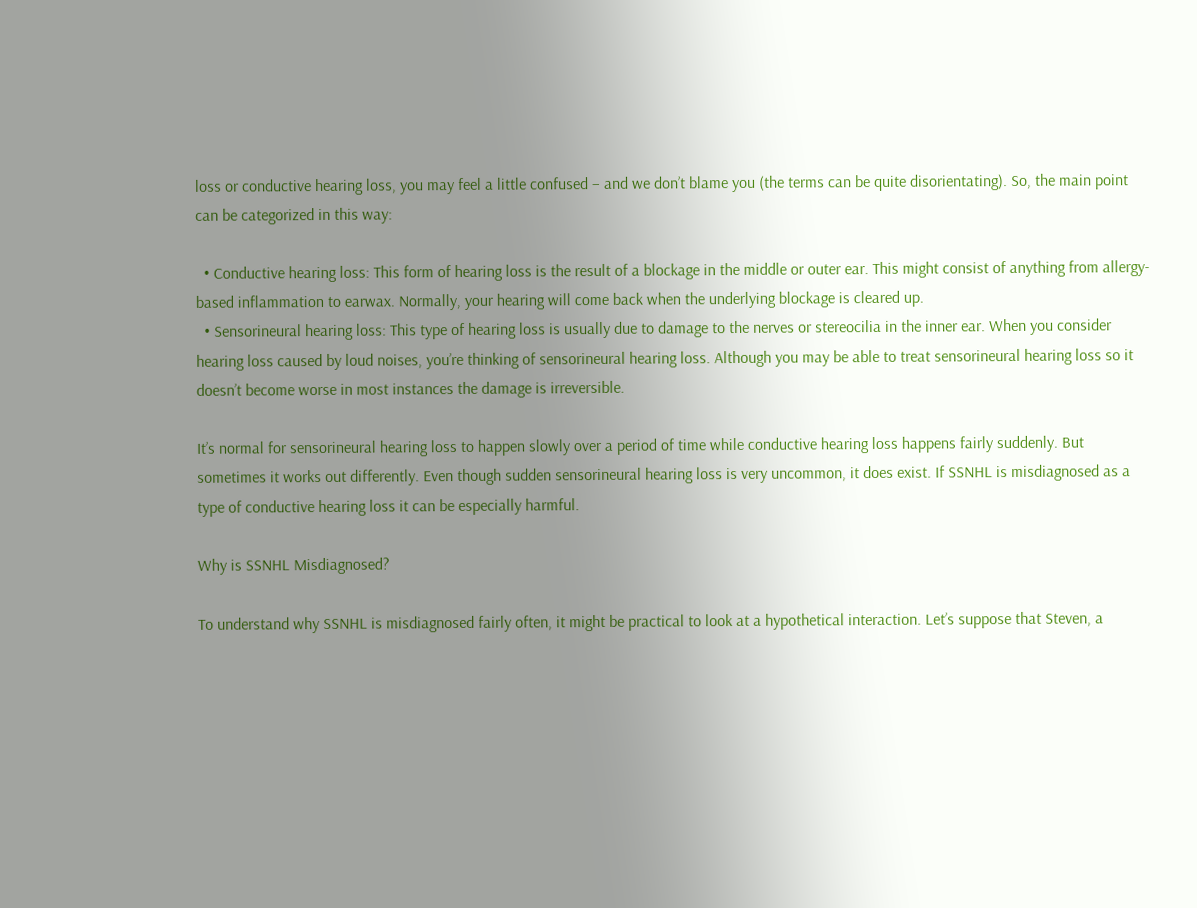loss or conductive hearing loss, you may feel a little confused – and we don’t blame you (the terms can be quite disorientating). So, the main point can be categorized in this way:

  • Conductive hearing loss: This form of hearing loss is the result of a blockage in the middle or outer ear. This might consist of anything from allergy-based inflammation to earwax. Normally, your hearing will come back when the underlying blockage is cleared up.
  • Sensorineural hearing loss: This type of hearing loss is usually due to damage to the nerves or stereocilia in the inner ear. When you consider hearing loss caused by loud noises, you’re thinking of sensorineural hearing loss. Although you may be able to treat sensorineural hearing loss so it doesn’t become worse in most instances the damage is irreversible.

It’s normal for sensorineural hearing loss to happen slowly over a period of time while conductive hearing loss happens fairly suddenly. But sometimes it works out differently. Even though sudden sensorineural hearing loss is very uncommon, it does exist. If SSNHL is misdiagnosed as a type of conductive hearing loss it can be especially harmful.

Why is SSNHL Misdiagnosed?

To understand why SSNHL is misdiagnosed fairly often, it might be practical to look at a hypothetical interaction. Let’s suppose that Steven, a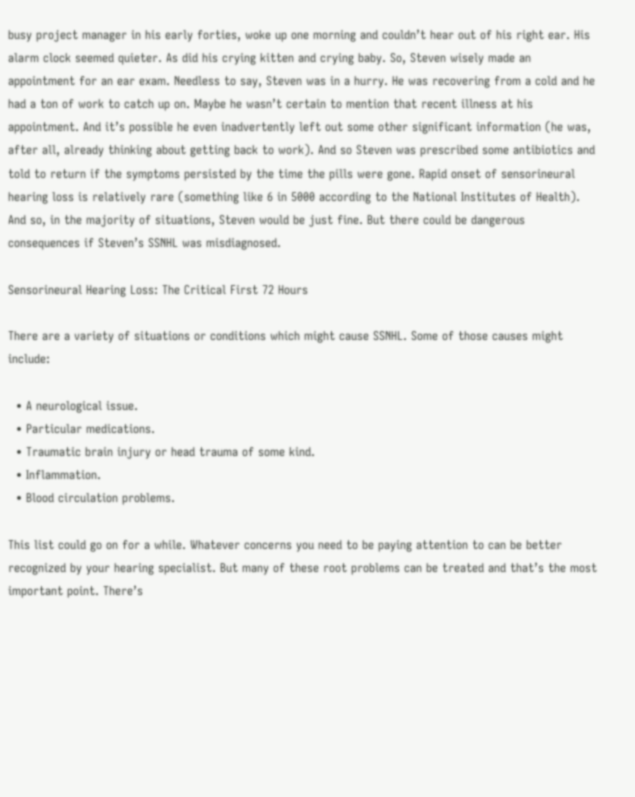busy project manager in his early forties, woke up one morning and couldn’t hear out of his right ear. His alarm clock seemed quieter. As did his crying kitten and crying baby. So, Steven wisely made an appointment for an ear exam. Needless to say, Steven was in a hurry. He was recovering from a cold and he had a ton of work to catch up on. Maybe he wasn’t certain to mention that recent illness at his appointment. And it’s possible he even inadvertently left out some other significant information (he was, after all, already thinking about getting back to work). And so Steven was prescribed some antibiotics and told to return if the symptoms persisted by the time the pills were gone. Rapid onset of sensorineural hearing loss is relatively rare (something like 6 in 5000 according to the National Institutes of Health). And so, in the majority of situations, Steven would be just fine. But there could be dangerous consequences if Steven’s SSNHL was misdiagnosed.

Sensorineural Hearing Loss: The Critical First 72 Hours

There are a variety of situations or conditions which might cause SSNHL. Some of those causes might include:

  • A neurological issue.
  • Particular medications.
  • Traumatic brain injury or head trauma of some kind.
  • Inflammation.
  • Blood circulation problems.

This list could go on for a while. Whatever concerns you need to be paying attention to can be better recognized by your hearing specialist. But many of these root problems can be treated and that’s the most important point. There’s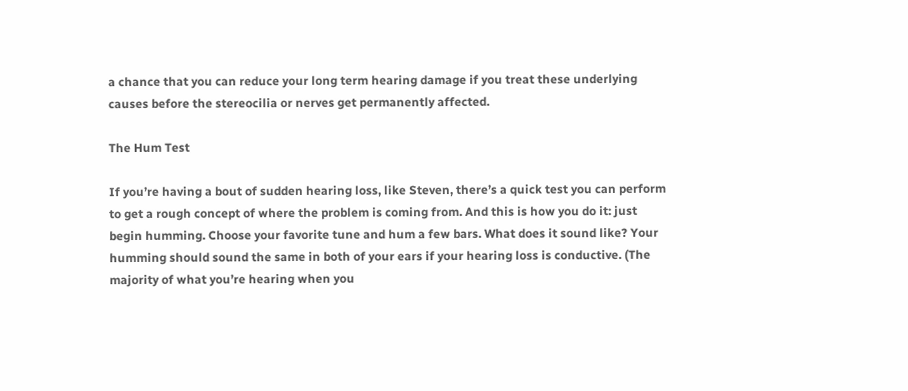a chance that you can reduce your long term hearing damage if you treat these underlying causes before the stereocilia or nerves get permanently affected.

The Hum Test

If you’re having a bout of sudden hearing loss, like Steven, there’s a quick test you can perform to get a rough concept of where the problem is coming from. And this is how you do it: just begin humming. Choose your favorite tune and hum a few bars. What does it sound like? Your humming should sound the same in both of your ears if your hearing loss is conductive. (The majority of what you’re hearing when you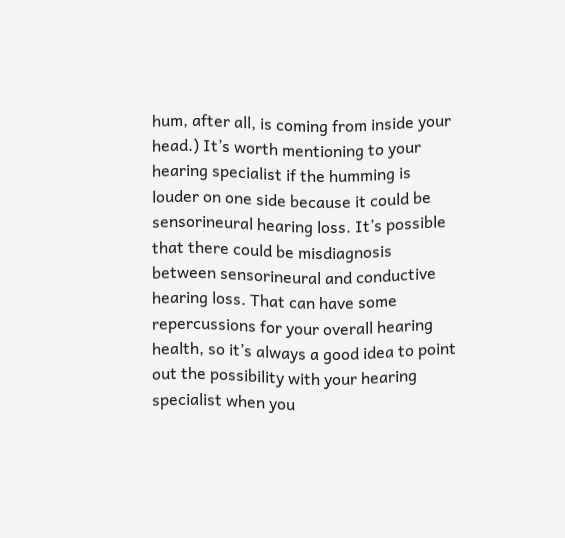hum, after all, is coming from inside your head.) It’s worth mentioning to your hearing specialist if the humming is louder on one side because it could be sensorineural hearing loss. It’s possible that there could be misdiagnosis between sensorineural and conductive hearing loss. That can have some repercussions for your overall hearing health, so it’s always a good idea to point out the possibility with your hearing specialist when you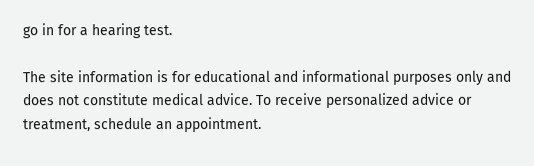go in for a hearing test.

The site information is for educational and informational purposes only and does not constitute medical advice. To receive personalized advice or treatment, schedule an appointment.